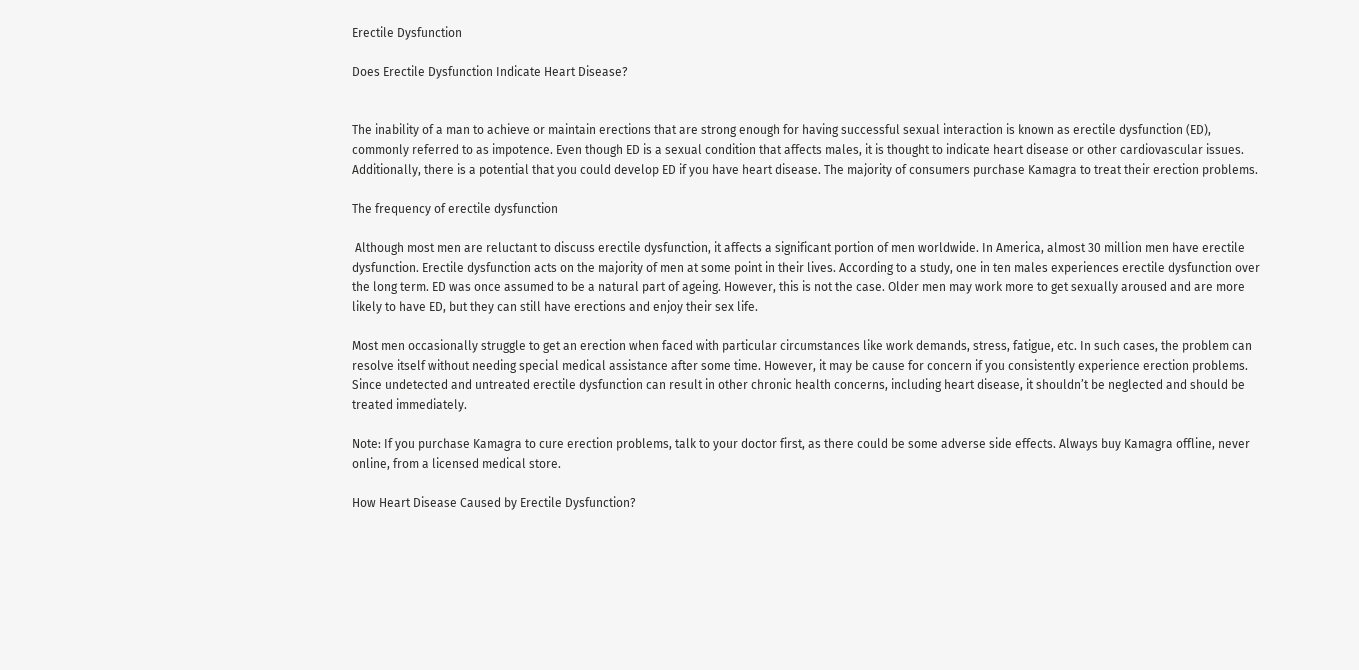Erectile Dysfunction

Does Erectile Dysfunction Indicate Heart Disease?


The inability of a man to achieve or maintain erections that are strong enough for having successful sexual interaction is known as erectile dysfunction (ED), commonly referred to as impotence. Even though ED is a sexual condition that affects males, it is thought to indicate heart disease or other cardiovascular issues. Additionally, there is a potential that you could develop ED if you have heart disease. The majority of consumers purchase Kamagra to treat their erection problems.

The frequency of erectile dysfunction

 Although most men are reluctant to discuss erectile dysfunction, it affects a significant portion of men worldwide. In America, almost 30 million men have erectile dysfunction. Erectile dysfunction acts on the majority of men at some point in their lives. According to a study, one in ten males experiences erectile dysfunction over the long term. ED was once assumed to be a natural part of ageing. However, this is not the case. Older men may work more to get sexually aroused and are more likely to have ED, but they can still have erections and enjoy their sex life.

Most men occasionally struggle to get an erection when faced with particular circumstances like work demands, stress, fatigue, etc. In such cases, the problem can resolve itself without needing special medical assistance after some time. However, it may be cause for concern if you consistently experience erection problems. Since undetected and untreated erectile dysfunction can result in other chronic health concerns, including heart disease, it shouldn’t be neglected and should be treated immediately.

Note: If you purchase Kamagra to cure erection problems, talk to your doctor first, as there could be some adverse side effects. Always buy Kamagra offline, never online, from a licensed medical store.

How Heart Disease Caused by Erectile Dysfunction?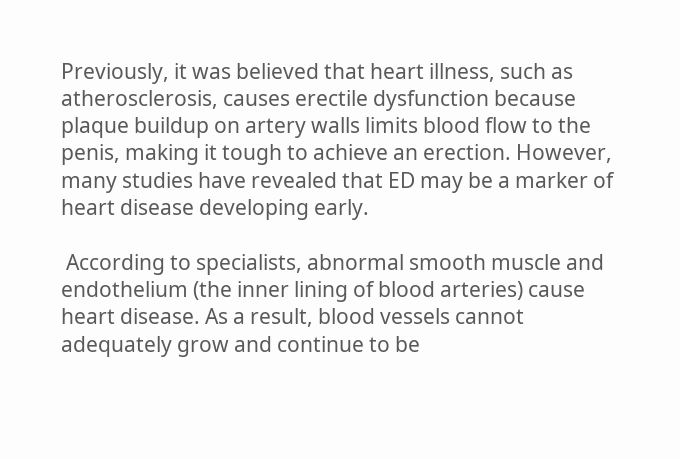Previously, it was believed that heart illness, such as atherosclerosis, causes erectile dysfunction because plaque buildup on artery walls limits blood flow to the penis, making it tough to achieve an erection. However, many studies have revealed that ED may be a marker of heart disease developing early.

 According to specialists, abnormal smooth muscle and endothelium (the inner lining of blood arteries) cause heart disease. As a result, blood vessels cannot adequately grow and continue to be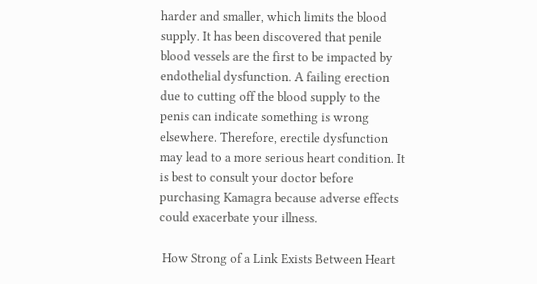harder and smaller, which limits the blood supply. It has been discovered that penile blood vessels are the first to be impacted by endothelial dysfunction. A failing erection due to cutting off the blood supply to the penis can indicate something is wrong elsewhere. Therefore, erectile dysfunction may lead to a more serious heart condition. It is best to consult your doctor before purchasing Kamagra because adverse effects could exacerbate your illness.

 How Strong of a Link Exists Between Heart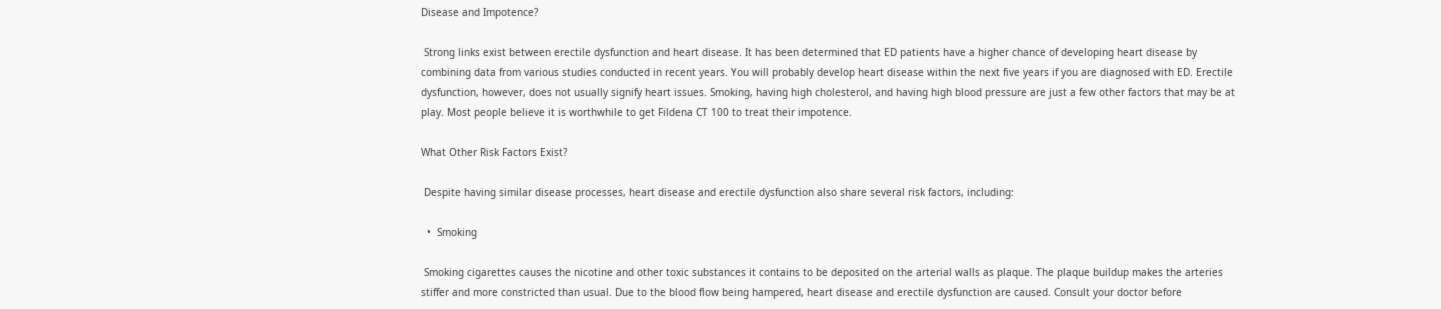Disease and Impotence?

 Strong links exist between erectile dysfunction and heart disease. It has been determined that ED patients have a higher chance of developing heart disease by combining data from various studies conducted in recent years. You will probably develop heart disease within the next five years if you are diagnosed with ED. Erectile dysfunction, however, does not usually signify heart issues. Smoking, having high cholesterol, and having high blood pressure are just a few other factors that may be at play. Most people believe it is worthwhile to get Fildena CT 100 to treat their impotence.

What Other Risk Factors Exist?

 Despite having similar disease processes, heart disease and erectile dysfunction also share several risk factors, including:

  •  Smoking

 Smoking cigarettes causes the nicotine and other toxic substances it contains to be deposited on the arterial walls as plaque. The plaque buildup makes the arteries stiffer and more constricted than usual. Due to the blood flow being hampered, heart disease and erectile dysfunction are caused. Consult your doctor before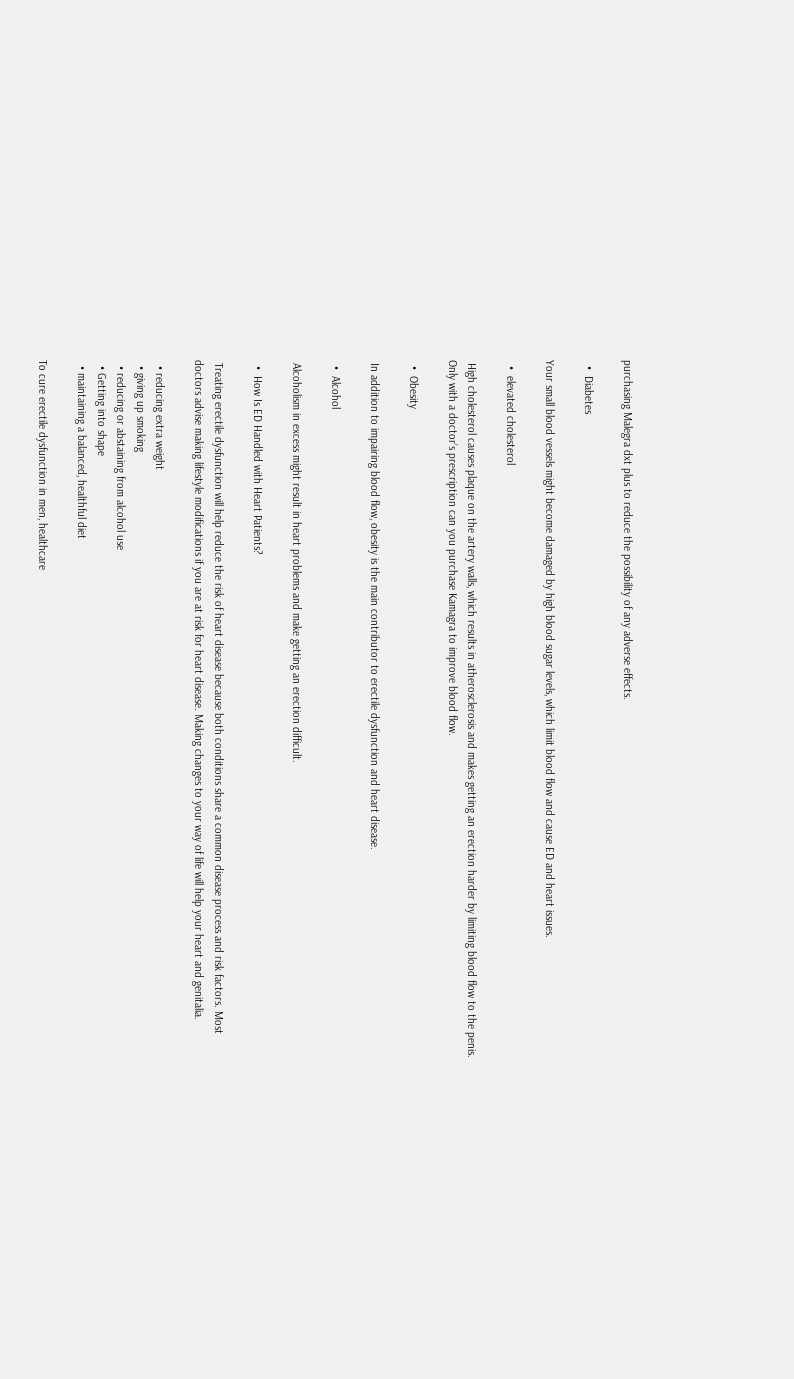purchasing Malegra dxt plus to reduce the possibility of any adverse effects.

  •  Diabetes

Your small blood vessels might become damaged by high blood sugar levels, which limit blood flow and cause ED and heart issues.

  •  elevated cholesterol

 High cholesterol causes plaque on the artery walls, which results in atherosclerosis and makes getting an erection harder by limiting blood flow to the penis. Only with a doctor’s prescription can you purchase Kamagra to improve blood flow.

  •  Obesity

 In addition to impairing blood flow, obesity is the main contributor to erectile dysfunction and heart disease.

  •  Alcohol

 Alcoholism in excess might result in heart problems and make getting an erection difficult.

  •  How Is ED Handled with Heart Patients?

 Treating erectile dysfunction will help reduce the risk of heart disease because both conditions share a common disease process and risk factors. Most doctors advise making lifestyle modifications if you are at risk for heart disease. Making changes to your way of life will help your heart and genitalia.

  • reducing extra weight
  • giving up smoking
  • reducing or abstaining from alcohol use
  • Getting into shape
  • maintaining a balanced, healthful diet

To cure erectile dysfunction in men, healthcare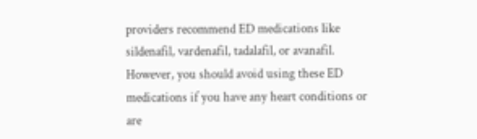providers recommend ED medications like sildenafil, vardenafil, tadalafil, or avanafil. However, you should avoid using these ED medications if you have any heart conditions or are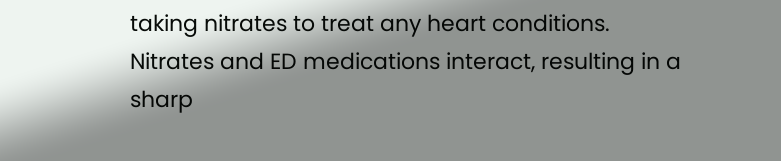taking nitrates to treat any heart conditions. Nitrates and ED medications interact, resulting in a sharp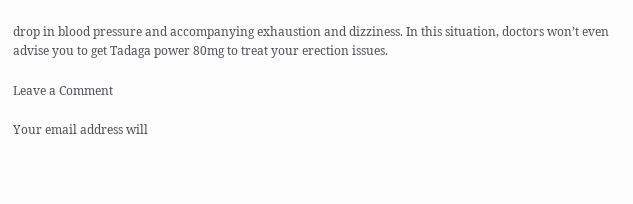drop in blood pressure and accompanying exhaustion and dizziness. In this situation, doctors won’t even advise you to get Tadaga power 80mg to treat your erection issues.

Leave a Comment

Your email address will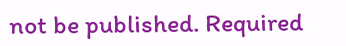not be published. Required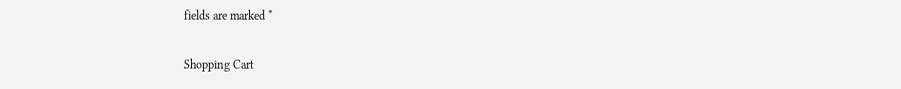fields are marked *

Shopping Cart